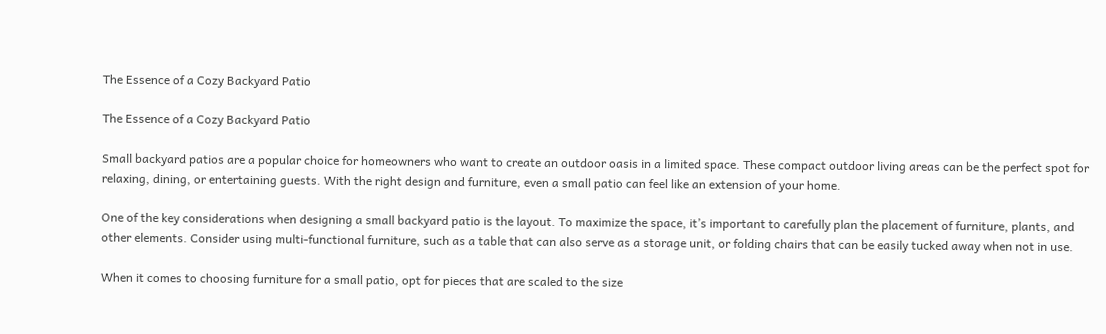The Essence of a Cozy Backyard Patio

The Essence of a Cozy Backyard Patio

Small backyard patios are a popular choice for homeowners who want to create an outdoor oasis in a limited space. These compact outdoor living areas can be the perfect spot for relaxing, dining, or entertaining guests. With the right design and furniture, even a small patio can feel like an extension of your home.

One of the key considerations when designing a small backyard patio is the layout. To maximize the space, it’s important to carefully plan the placement of furniture, plants, and other elements. Consider using multi-functional furniture, such as a table that can also serve as a storage unit, or folding chairs that can be easily tucked away when not in use.

When it comes to choosing furniture for a small patio, opt for pieces that are scaled to the size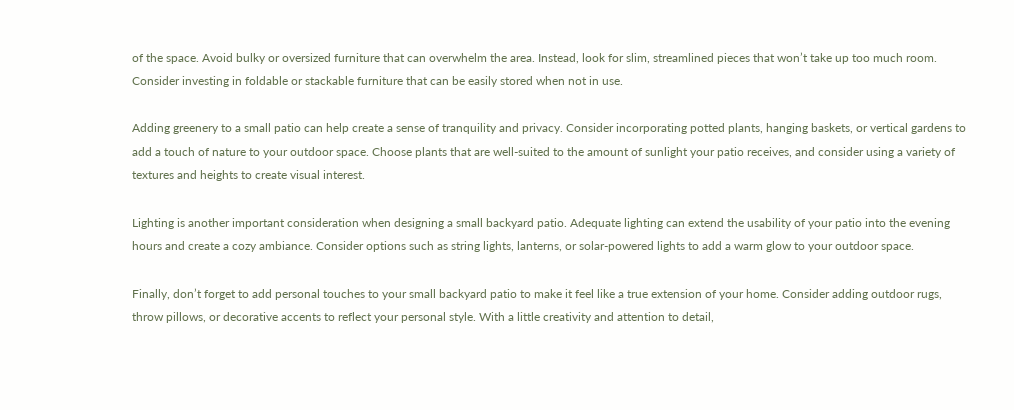of the space. Avoid bulky or oversized furniture that can overwhelm the area. Instead, look for slim, streamlined pieces that won’t take up too much room. Consider investing in foldable or stackable furniture that can be easily stored when not in use.

Adding greenery to a small patio can help create a sense of tranquility and privacy. Consider incorporating potted plants, hanging baskets, or vertical gardens to add a touch of nature to your outdoor space. Choose plants that are well-suited to the amount of sunlight your patio receives, and consider using a variety of textures and heights to create visual interest.

Lighting is another important consideration when designing a small backyard patio. Adequate lighting can extend the usability of your patio into the evening hours and create a cozy ambiance. Consider options such as string lights, lanterns, or solar-powered lights to add a warm glow to your outdoor space.

Finally, don’t forget to add personal touches to your small backyard patio to make it feel like a true extension of your home. Consider adding outdoor rugs, throw pillows, or decorative accents to reflect your personal style. With a little creativity and attention to detail,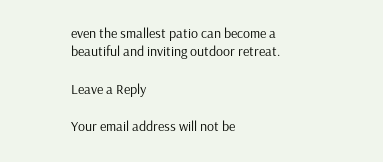even the smallest patio can become a beautiful and inviting outdoor retreat.

Leave a Reply

Your email address will not be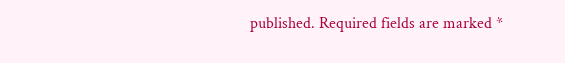published. Required fields are marked *